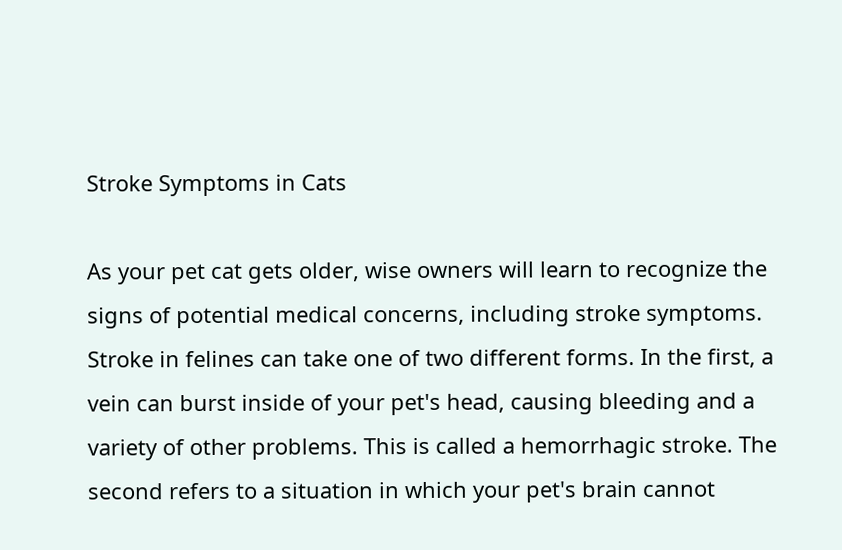Stroke Symptoms in Cats

As your pet cat gets older, wise owners will learn to recognize the signs of potential medical concerns, including stroke symptoms. Stroke in felines can take one of two different forms. In the first, a vein can burst inside of your pet's head, causing bleeding and a variety of other problems. This is called a hemorrhagic stroke. The second refers to a situation in which your pet's brain cannot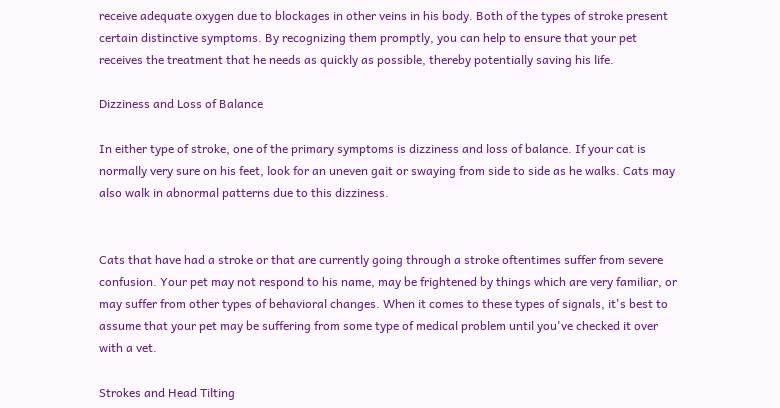receive adequate oxygen due to blockages in other veins in his body. Both of the types of stroke present certain distinctive symptoms. By recognizing them promptly, you can help to ensure that your pet receives the treatment that he needs as quickly as possible, thereby potentially saving his life.

Dizziness and Loss of Balance

In either type of stroke, one of the primary symptoms is dizziness and loss of balance. If your cat is normally very sure on his feet, look for an uneven gait or swaying from side to side as he walks. Cats may also walk in abnormal patterns due to this dizziness.


Cats that have had a stroke or that are currently going through a stroke oftentimes suffer from severe confusion. Your pet may not respond to his name, may be frightened by things which are very familiar, or may suffer from other types of behavioral changes. When it comes to these types of signals, it's best to assume that your pet may be suffering from some type of medical problem until you've checked it over with a vet.

Strokes and Head Tilting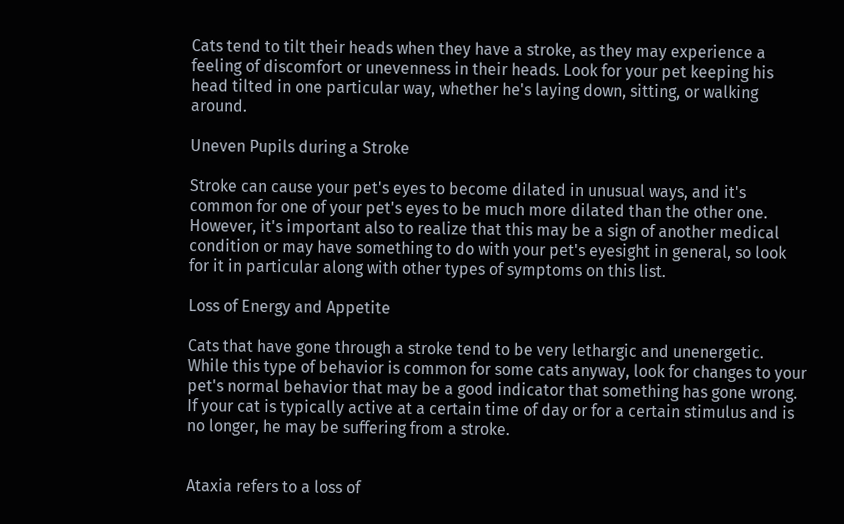Cats tend to tilt their heads when they have a stroke, as they may experience a feeling of discomfort or unevenness in their heads. Look for your pet keeping his head tilted in one particular way, whether he's laying down, sitting, or walking around.

Uneven Pupils during a Stroke

Stroke can cause your pet's eyes to become dilated in unusual ways, and it's common for one of your pet's eyes to be much more dilated than the other one. However, it's important also to realize that this may be a sign of another medical condition or may have something to do with your pet's eyesight in general, so look for it in particular along with other types of symptoms on this list.

Loss of Energy and Appetite

Cats that have gone through a stroke tend to be very lethargic and unenergetic. While this type of behavior is common for some cats anyway, look for changes to your pet's normal behavior that may be a good indicator that something has gone wrong. If your cat is typically active at a certain time of day or for a certain stimulus and is no longer, he may be suffering from a stroke.


Ataxia refers to a loss of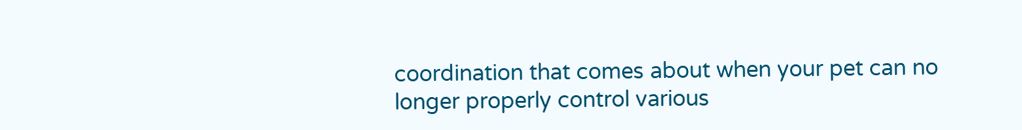coordination that comes about when your pet can no longer properly control various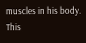muscles in his body. This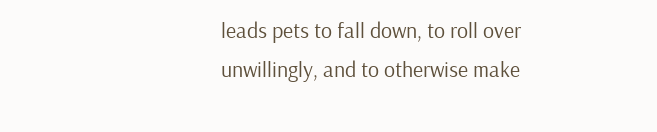leads pets to fall down, to roll over unwillingly, and to otherwise make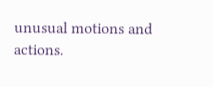unusual motions and actions.